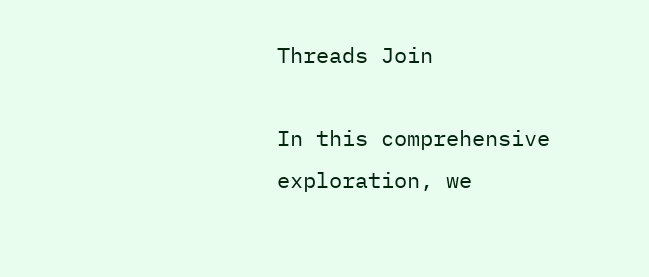Threads Join

In this comprehensive exploration, we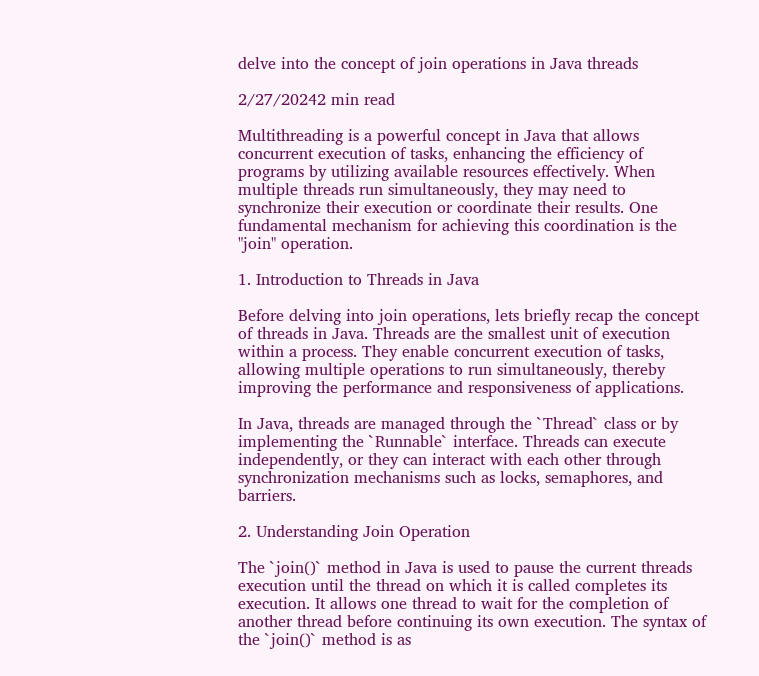delve into the concept of join operations in Java threads

2/27/20242 min read

Multithreading is a powerful concept in Java that allows concurrent execution of tasks, enhancing the efficiency of programs by utilizing available resources effectively. When multiple threads run simultaneously, they may need to synchronize their execution or coordinate their results. One fundamental mechanism for achieving this coordination is the "join" operation.

1. Introduction to Threads in Java

Before delving into join operations, lets briefly recap the concept of threads in Java. Threads are the smallest unit of execution within a process. They enable concurrent execution of tasks, allowing multiple operations to run simultaneously, thereby improving the performance and responsiveness of applications.

In Java, threads are managed through the `Thread` class or by implementing the `Runnable` interface. Threads can execute independently, or they can interact with each other through synchronization mechanisms such as locks, semaphores, and barriers.

2. Understanding Join Operation

The `join()` method in Java is used to pause the current threads execution until the thread on which it is called completes its execution. It allows one thread to wait for the completion of another thread before continuing its own execution. The syntax of the `join()` method is as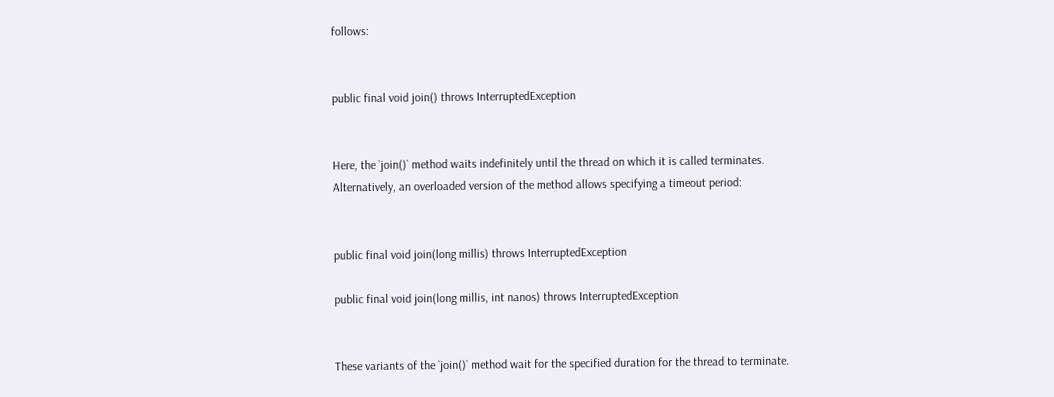follows:


public final void join() throws InterruptedException


Here, the `join()` method waits indefinitely until the thread on which it is called terminates. Alternatively, an overloaded version of the method allows specifying a timeout period:


public final void join(long millis) throws InterruptedException

public final void join(long millis, int nanos) throws InterruptedException


These variants of the `join()` method wait for the specified duration for the thread to terminate.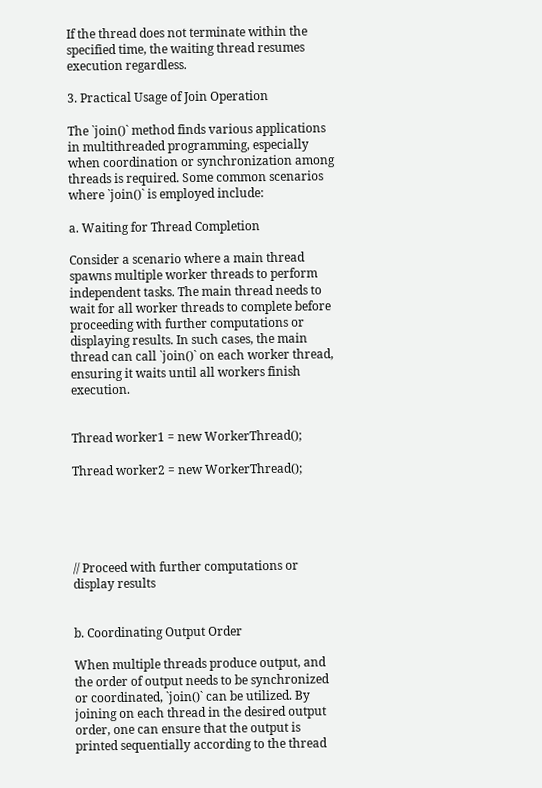If the thread does not terminate within the specified time, the waiting thread resumes execution regardless.

3. Practical Usage of Join Operation

The `join()` method finds various applications in multithreaded programming, especially when coordination or synchronization among threads is required. Some common scenarios where `join()` is employed include:

a. Waiting for Thread Completion

Consider a scenario where a main thread spawns multiple worker threads to perform independent tasks. The main thread needs to wait for all worker threads to complete before proceeding with further computations or displaying results. In such cases, the main thread can call `join()` on each worker thread, ensuring it waits until all workers finish execution.


Thread worker1 = new WorkerThread();

Thread worker2 = new WorkerThread();





// Proceed with further computations or display results


b. Coordinating Output Order

When multiple threads produce output, and the order of output needs to be synchronized or coordinated, `join()` can be utilized. By joining on each thread in the desired output order, one can ensure that the output is printed sequentially according to the thread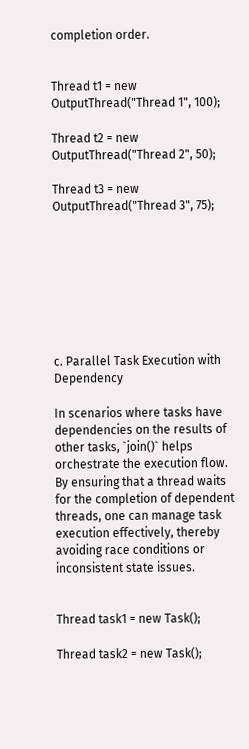completion order.


Thread t1 = new OutputThread("Thread 1", 100);

Thread t2 = new OutputThread("Thread 2", 50);

Thread t3 = new OutputThread("Thread 3", 75);








c. Parallel Task Execution with Dependency

In scenarios where tasks have dependencies on the results of other tasks, `join()` helps orchestrate the execution flow. By ensuring that a thread waits for the completion of dependent threads, one can manage task execution effectively, thereby avoiding race conditions or inconsistent state issues.


Thread task1 = new Task();

Thread task2 = new Task();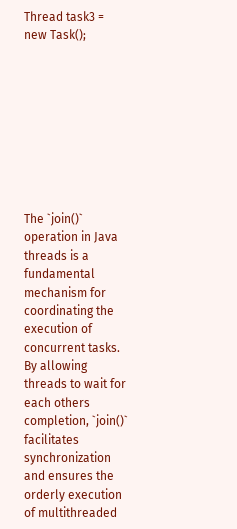Thread task3 = new Task();









The `join()` operation in Java threads is a fundamental mechanism for coordinating the execution of concurrent tasks. By allowing threads to wait for each others completion, `join()` facilitates synchronization and ensures the orderly execution of multithreaded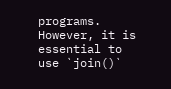programs. However, it is essential to use `join()`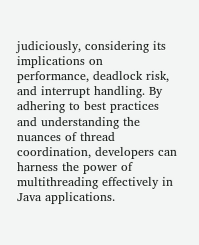judiciously, considering its implications on performance, deadlock risk, and interrupt handling. By adhering to best practices and understanding the nuances of thread coordination, developers can harness the power of multithreading effectively in Java applications.